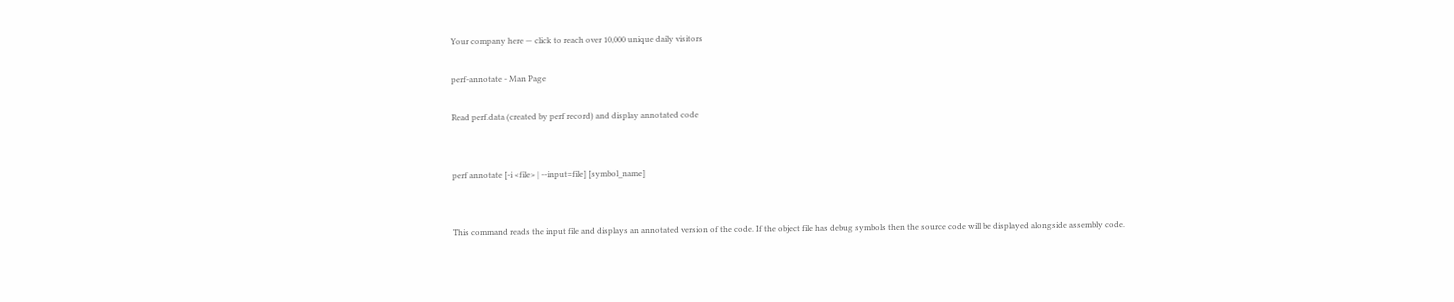Your company here — click to reach over 10,000 unique daily visitors

perf-annotate - Man Page

Read perf.data (created by perf record) and display annotated code


perf annotate [-i <file> | --input=file] [symbol_name]


This command reads the input file and displays an annotated version of the code. If the object file has debug symbols then the source code will be displayed alongside assembly code.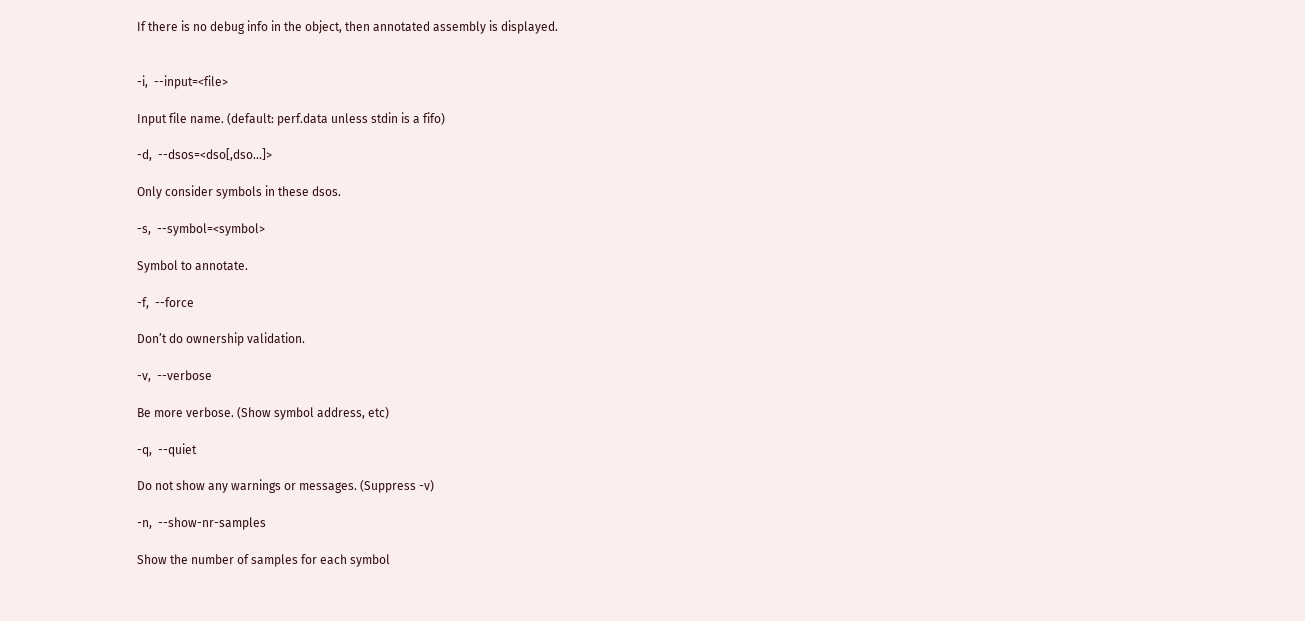If there is no debug info in the object, then annotated assembly is displayed.


-i,  --input=<file>

Input file name. (default: perf.data unless stdin is a fifo)

-d,  --dsos=<dso[,dso...]>

Only consider symbols in these dsos.

-s,  --symbol=<symbol>

Symbol to annotate.

-f,  --force

Don’t do ownership validation.

-v,  --verbose

Be more verbose. (Show symbol address, etc)

-q,  --quiet

Do not show any warnings or messages. (Suppress -v)

-n,  --show-nr-samples

Show the number of samples for each symbol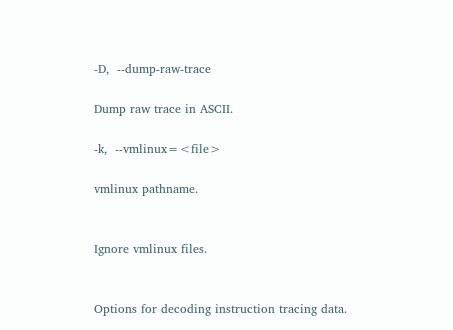-D,  --dump-raw-trace

Dump raw trace in ASCII.

-k,  --vmlinux=<file>

vmlinux pathname.


Ignore vmlinux files.


Options for decoding instruction tracing data.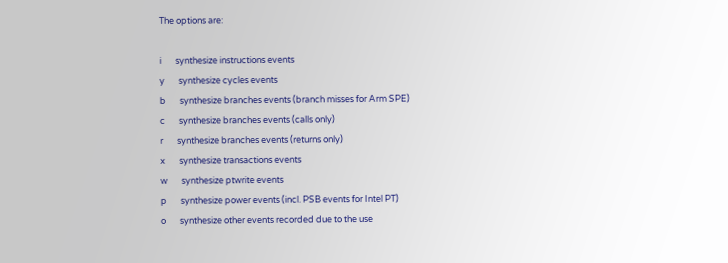The options are:

i       synthesize instructions events
y       synthesize cycles events
b       synthesize branches events (branch misses for Arm SPE)
c       synthesize branches events (calls only)
r       synthesize branches events (returns only)
x       synthesize transactions events
w       synthesize ptwrite events
p       synthesize power events (incl. PSB events for Intel PT)
o       synthesize other events recorded due to the use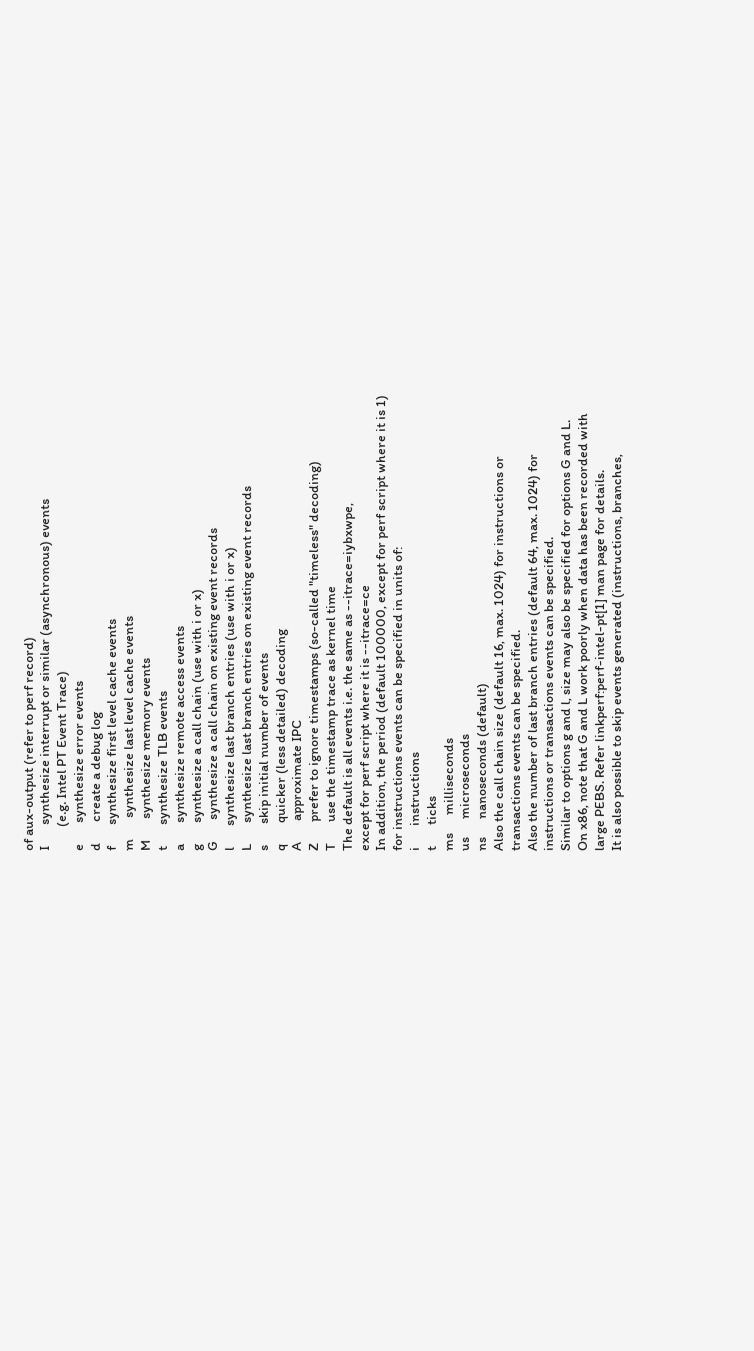of aux-output (refer to perf record)
I       synthesize interrupt or similar (asynchronous) events
        (e.g. Intel PT Event Trace)
e       synthesize error events
d       create a debug log
f       synthesize first level cache events
m       synthesize last level cache events
M       synthesize memory events
t       synthesize TLB events
a       synthesize remote access events
g       synthesize a call chain (use with i or x)
G       synthesize a call chain on existing event records
l       synthesize last branch entries (use with i or x)
L       synthesize last branch entries on existing event records
s       skip initial number of events
q       quicker (less detailed) decoding
A       approximate IPC
Z       prefer to ignore timestamps (so-called "timeless" decoding)
T       use the timestamp trace as kernel time
The default is all events i.e. the same as --itrace=iybxwpe,
except for perf script where it is --itrace=ce
In addition, the period (default 100000, except for perf script where it is 1)
for instructions events can be specified in units of:
i       instructions
t       ticks
ms      milliseconds
us      microseconds
ns      nanoseconds (default)
Also the call chain size (default 16, max. 1024) for instructions or
transactions events can be specified.
Also the number of last branch entries (default 64, max. 1024) for
instructions or transactions events can be specified.
Similar to options g and l, size may also be specified for options G and L.
On x86, note that G and L work poorly when data has been recorded with
large PEBS. Refer linkperf:perf-intel-pt[1] man page for details.
It is also possible to skip events generated (instructions, branches,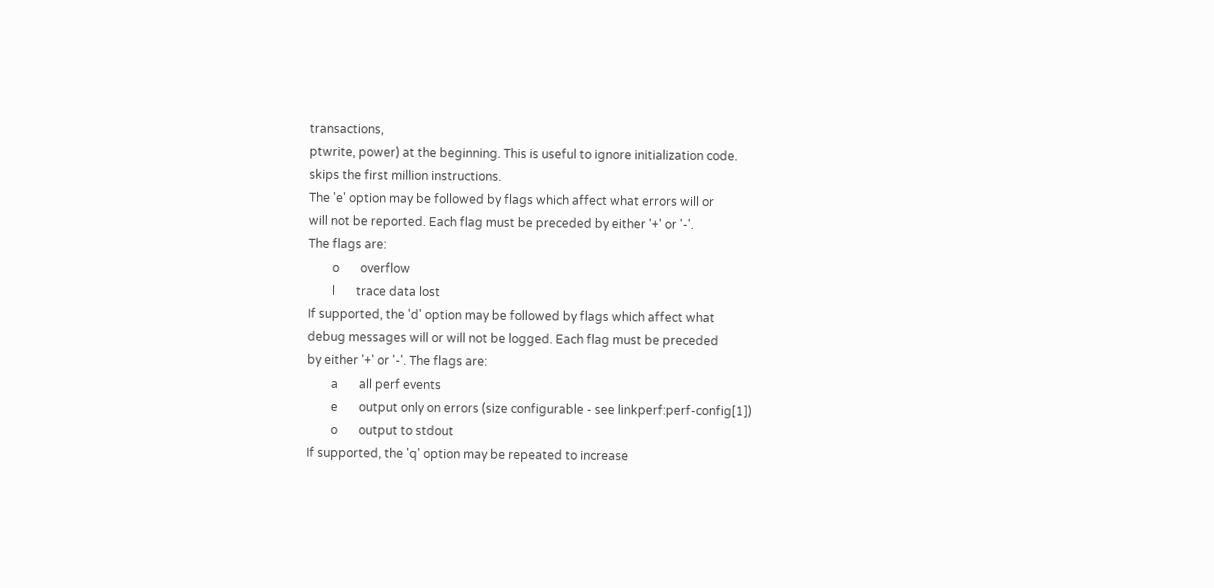transactions,
ptwrite, power) at the beginning. This is useful to ignore initialization code.
skips the first million instructions.
The 'e' option may be followed by flags which affect what errors will or
will not be reported. Each flag must be preceded by either '+' or '-'.
The flags are:
        o       overflow
        l       trace data lost
If supported, the 'd' option may be followed by flags which affect what
debug messages will or will not be logged. Each flag must be preceded
by either '+' or '-'. The flags are:
        a       all perf events
        e       output only on errors (size configurable - see linkperf:perf-config[1])
        o       output to stdout
If supported, the 'q' option may be repeated to increase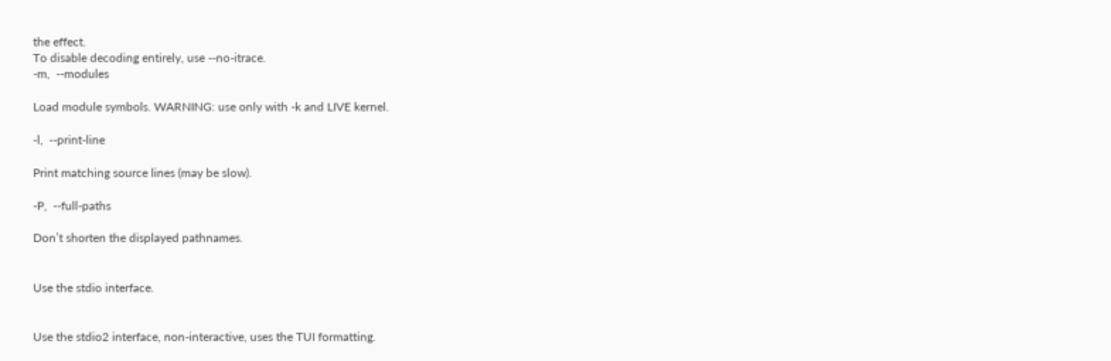the effect.
To disable decoding entirely, use --no-itrace.
-m,  --modules

Load module symbols. WARNING: use only with -k and LIVE kernel.

-l,  --print-line

Print matching source lines (may be slow).

-P,  --full-paths

Don’t shorten the displayed pathnames.


Use the stdio interface.


Use the stdio2 interface, non-interactive, uses the TUI formatting.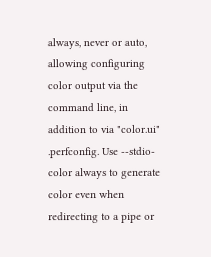always, never or auto, allowing configuring color output via the command line, in addition to via "color.ui" .perfconfig. Use --stdio-color always to generate color even when redirecting to a pipe or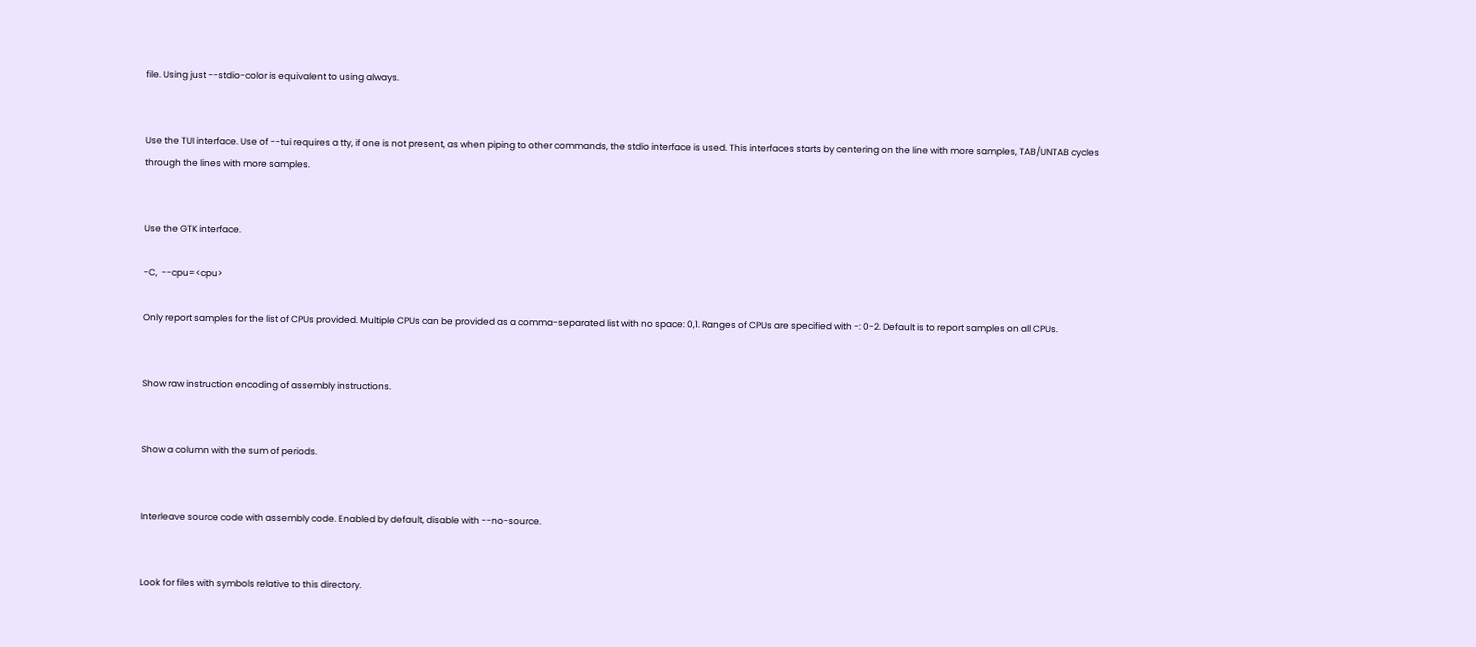file. Using just --stdio-color is equivalent to using always.


Use the TUI interface. Use of --tui requires a tty, if one is not present, as when piping to other commands, the stdio interface is used. This interfaces starts by centering on the line with more samples, TAB/UNTAB cycles through the lines with more samples.


Use the GTK interface.

-C,  --cpu=<cpu>

Only report samples for the list of CPUs provided. Multiple CPUs can be provided as a comma-separated list with no space: 0,1. Ranges of CPUs are specified with -: 0-2. Default is to report samples on all CPUs.


Show raw instruction encoding of assembly instructions.


Show a column with the sum of periods.


Interleave source code with assembly code. Enabled by default, disable with --no-source.


Look for files with symbols relative to this directory.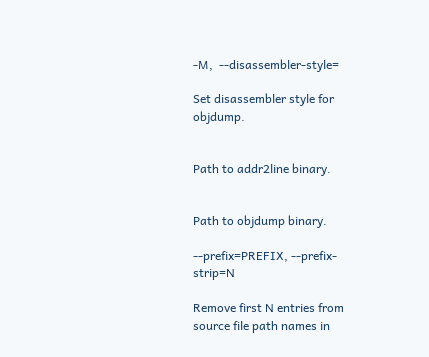-M,  --disassembler-style=

Set disassembler style for objdump.


Path to addr2line binary.


Path to objdump binary.

--prefix=PREFIX, --prefix-strip=N

Remove first N entries from source file path names in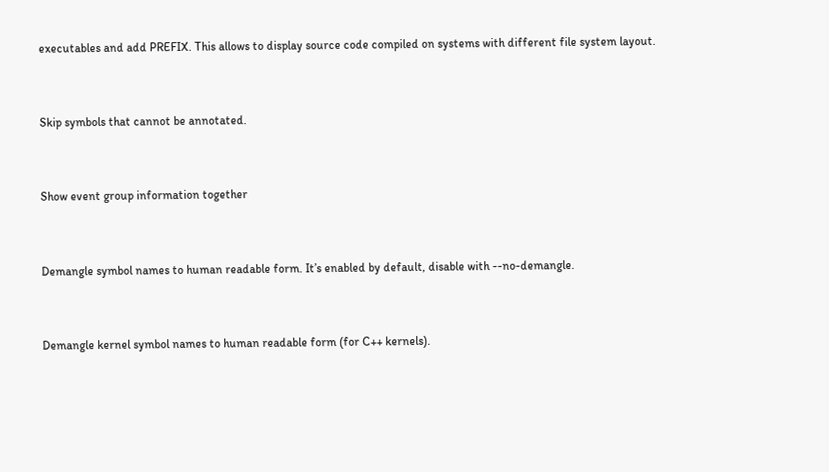executables and add PREFIX. This allows to display source code compiled on systems with different file system layout.


Skip symbols that cannot be annotated.


Show event group information together


Demangle symbol names to human readable form. It’s enabled by default, disable with --no-demangle.


Demangle kernel symbol names to human readable form (for C++ kernels).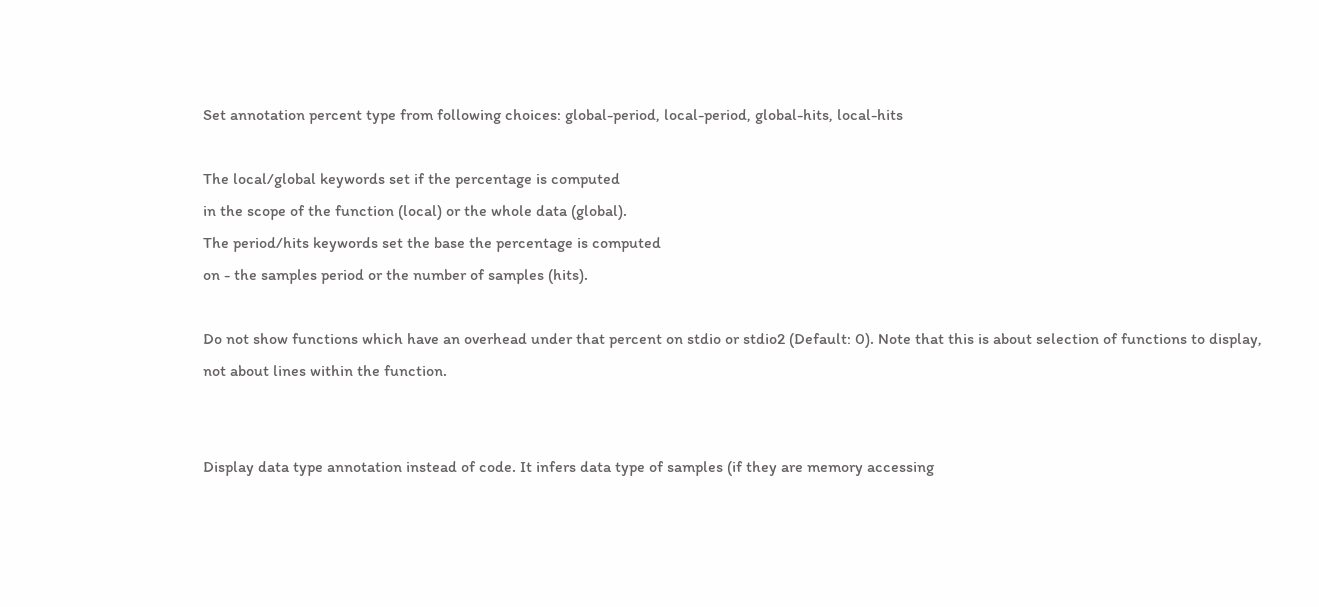Set annotation percent type from following choices: global-period, local-period, global-hits, local-hits

The local/global keywords set if the percentage is computed
in the scope of the function (local) or the whole data (global).
The period/hits keywords set the base the percentage is computed
on - the samples period or the number of samples (hits).

Do not show functions which have an overhead under that percent on stdio or stdio2 (Default: 0). Note that this is about selection of functions to display, not about lines within the function.


Display data type annotation instead of code. It infers data type of samples (if they are memory accessing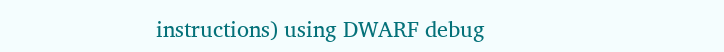instructions) using DWARF debug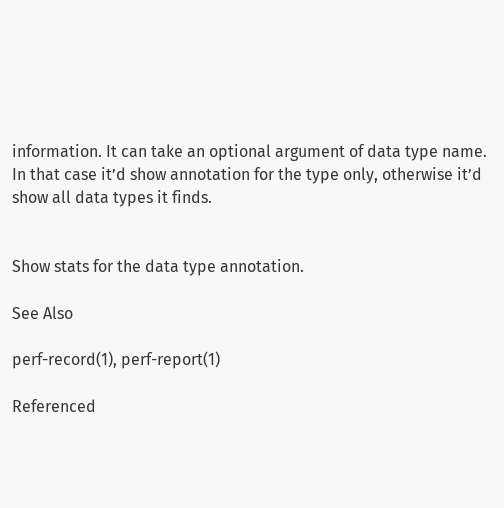information. It can take an optional argument of data type name. In that case it’d show annotation for the type only, otherwise it’d show all data types it finds.


Show stats for the data type annotation.

See Also

perf-record(1), perf-report(1)

Referenced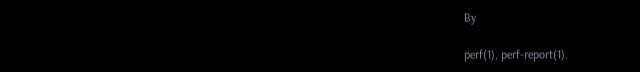By

perf(1), perf-report(1).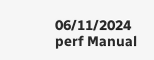06/11/2024 perf Manual